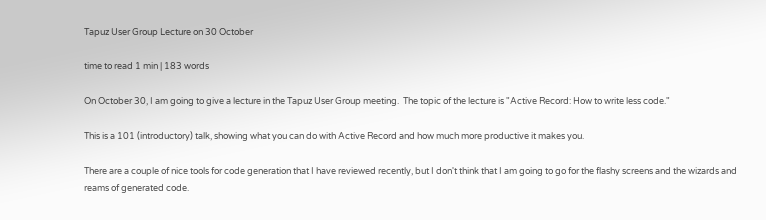Tapuz User Group Lecture on 30 October

time to read 1 min | 183 words

On October 30, I am going to give a lecture in the Tapuz User Group meeting.  The topic of the lecture is "Active Record: How to write less code."

This is a 101 (introductory) talk, showing what you can do with Active Record and how much more productive it makes you.

There are a couple of nice tools for code generation that I have reviewed recently, but I don't think that I am going to go for the flashy screens and the wizards and reams of generated code.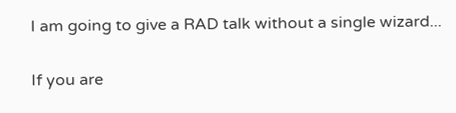I am going to give a RAD talk without a single wizard...

If you are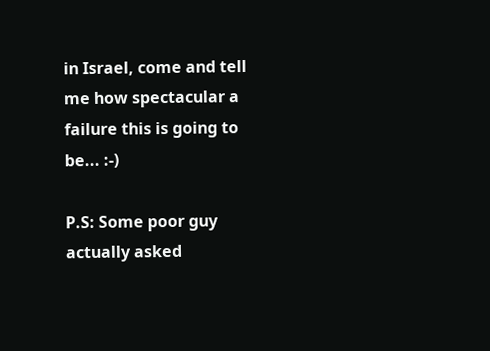in Israel, come and tell me how spectacular a failure this is going to be... :-)

P.S: Some poor guy actually asked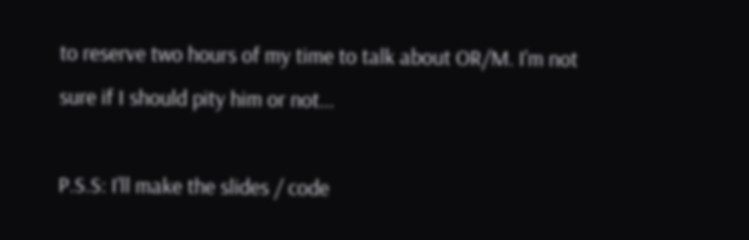to reserve two hours of my time to talk about OR/M. I'm not sure if I should pity him or not...

P.S.S: I'll make the slides / code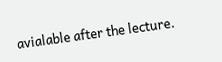avialable after the lecture.